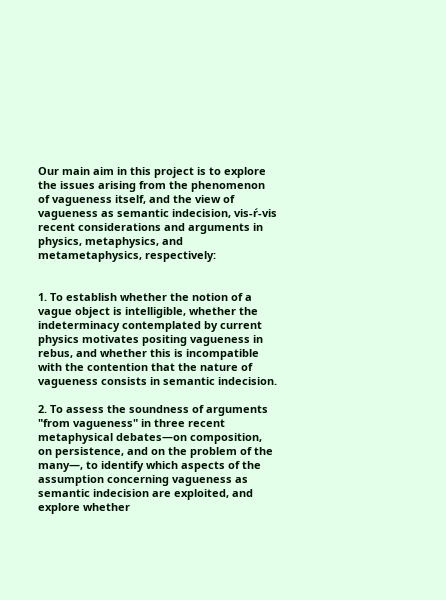Our main aim in this project is to explore the issues arising from the phenomenon of vagueness itself, and the view of vagueness as semantic indecision, vis-ŕ-vis recent considerations and arguments in physics, metaphysics, and metametaphysics, respectively:


1. To establish whether the notion of a vague object is intelligible, whether the indeterminacy contemplated by current physics motivates positing vagueness in rebus, and whether this is incompatible with the contention that the nature of vagueness consists in semantic indecision.

2. To assess the soundness of arguments "from vagueness" in three recent metaphysical debates—on composition, on persistence, and on the problem of the many—, to identify which aspects of the assumption concerning vagueness as semantic indecision are exploited, and explore whether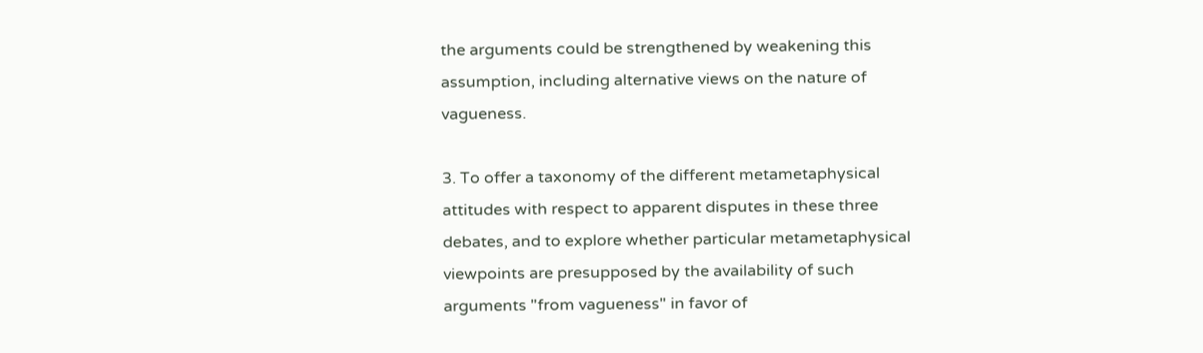the arguments could be strengthened by weakening this assumption, including alternative views on the nature of vagueness.

3. To offer a taxonomy of the different metametaphysical attitudes with respect to apparent disputes in these three debates, and to explore whether particular metametaphysical viewpoints are presupposed by the availability of such arguments "from vagueness" in favor of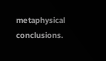metaphysical conclusions.